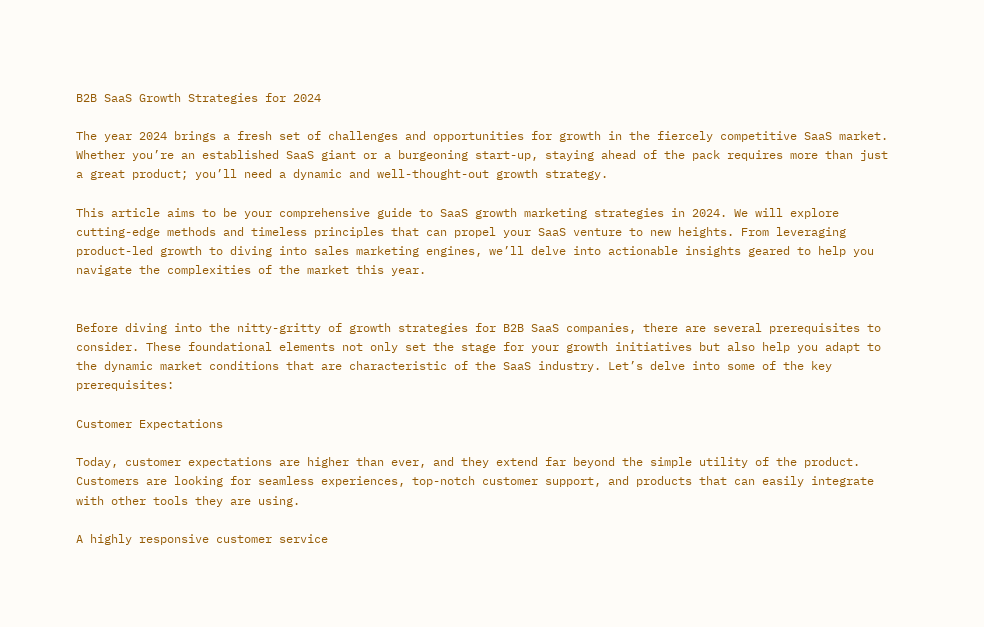B2B SaaS Growth Strategies for 2024

The year 2024 brings a fresh set of challenges and opportunities for growth in the fiercely competitive SaaS market. Whether you’re an established SaaS giant or a burgeoning start-up, staying ahead of the pack requires more than just a great product; you’ll need a dynamic and well-thought-out growth strategy.

This article aims to be your comprehensive guide to SaaS growth marketing strategies in 2024. We will explore cutting-edge methods and timeless principles that can propel your SaaS venture to new heights. From leveraging product-led growth to diving into sales marketing engines, we’ll delve into actionable insights geared to help you navigate the complexities of the market this year.


Before diving into the nitty-gritty of growth strategies for B2B SaaS companies, there are several prerequisites to consider. These foundational elements not only set the stage for your growth initiatives but also help you adapt to the dynamic market conditions that are characteristic of the SaaS industry. Let’s delve into some of the key prerequisites:

Customer Expectations

Today, customer expectations are higher than ever, and they extend far beyond the simple utility of the product. Customers are looking for seamless experiences, top-notch customer support, and products that can easily integrate with other tools they are using.

A highly responsive customer service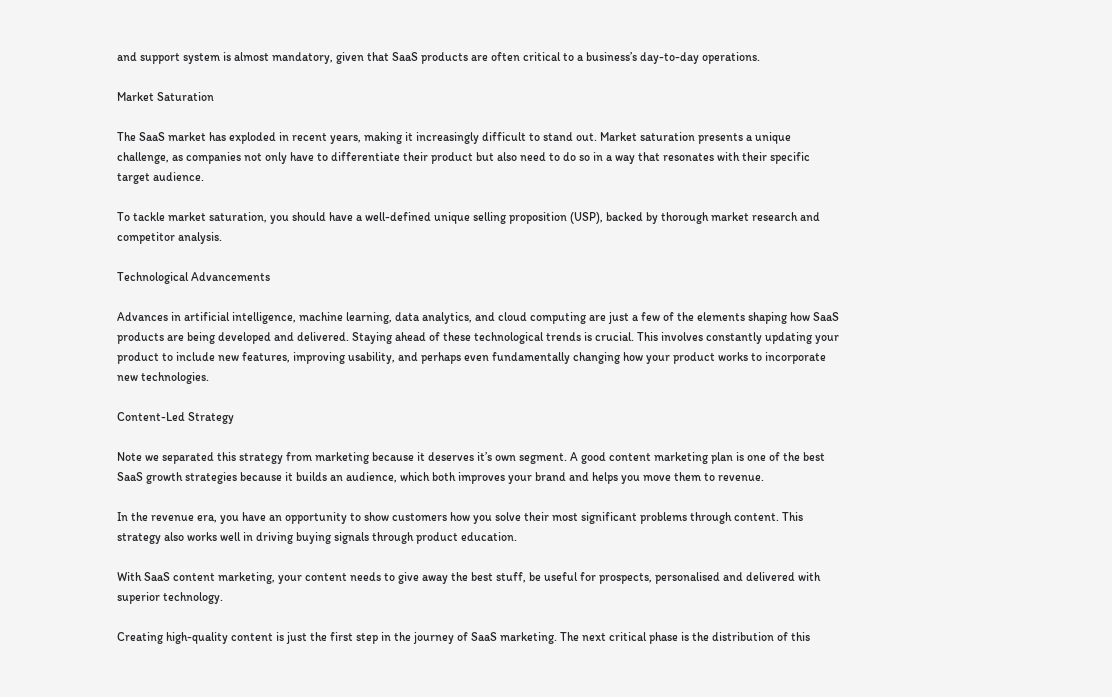and support system is almost mandatory, given that SaaS products are often critical to a business’s day-to-day operations.

Market Saturation

The SaaS market has exploded in recent years, making it increasingly difficult to stand out. Market saturation presents a unique challenge, as companies not only have to differentiate their product but also need to do so in a way that resonates with their specific target audience.

To tackle market saturation, you should have a well-defined unique selling proposition (USP), backed by thorough market research and competitor analysis.

Technological Advancements

Advances in artificial intelligence, machine learning, data analytics, and cloud computing are just a few of the elements shaping how SaaS products are being developed and delivered. Staying ahead of these technological trends is crucial. This involves constantly updating your product to include new features, improving usability, and perhaps even fundamentally changing how your product works to incorporate new technologies.

Content-Led Strategy

Note we separated this strategy from marketing because it deserves it’s own segment. A good content marketing plan is one of the best SaaS growth strategies because it builds an audience, which both improves your brand and helps you move them to revenue.

In the revenue era, you have an opportunity to show customers how you solve their most significant problems through content. This strategy also works well in driving buying signals through product education.

With SaaS content marketing, your content needs to give away the best stuff, be useful for prospects, personalised and delivered with superior technology.

Creating high-quality content is just the first step in the journey of SaaS marketing. The next critical phase is the distribution of this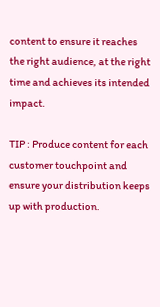content to ensure it reaches the right audience, at the right time and achieves its intended impact.

TIP : Produce content for each customer touchpoint and ensure your distribution keeps up with production.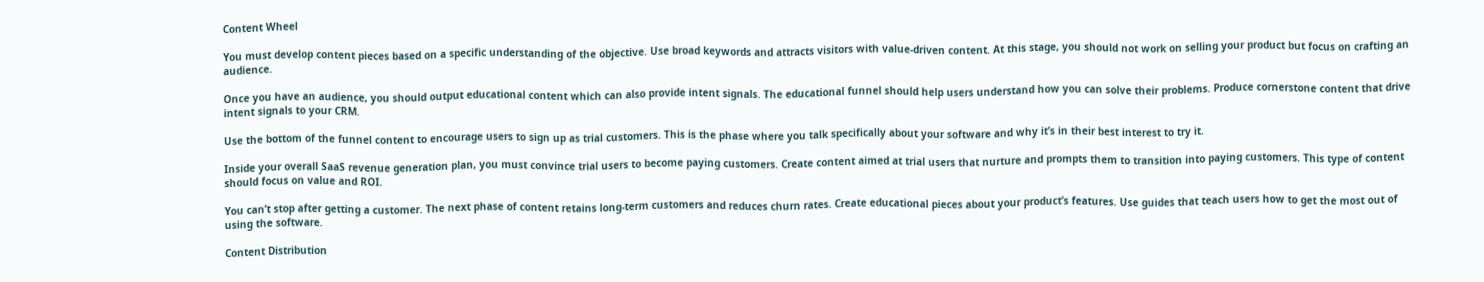Content Wheel

You must develop content pieces based on a specific understanding of the objective. Use broad keywords and attracts visitors with value-driven content. At this stage, you should not work on selling your product but focus on crafting an audience.

Once you have an audience, you should output educational content which can also provide intent signals. The educational funnel should help users understand how you can solve their problems. Produce cornerstone content that drive intent signals to your CRM.

Use the bottom of the funnel content to encourage users to sign up as trial customers. This is the phase where you talk specifically about your software and why it’s in their best interest to try it.

Inside your overall SaaS revenue generation plan, you must convince trial users to become paying customers. Create content aimed at trial users that nurture and prompts them to transition into paying customers. This type of content should focus on value and ROI.

You can’t stop after getting a customer. The next phase of content retains long-term customers and reduces churn rates. Create educational pieces about your product’s features. Use guides that teach users how to get the most out of using the software.

Content Distribution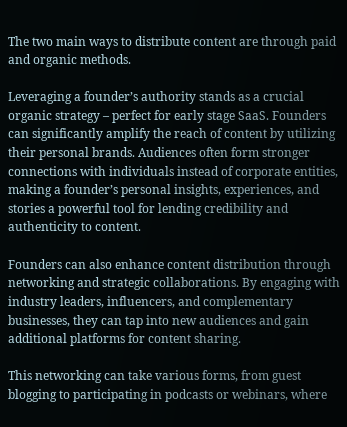The two main ways to distribute content are through paid and organic methods.

Leveraging a founder’s authority stands as a crucial organic strategy – perfect for early stage SaaS. Founders can significantly amplify the reach of content by utilizing their personal brands. Audiences often form stronger connections with individuals instead of corporate entities, making a founder’s personal insights, experiences, and stories a powerful tool for lending credibility and authenticity to content.

Founders can also enhance content distribution through networking and strategic collaborations. By engaging with industry leaders, influencers, and complementary businesses, they can tap into new audiences and gain additional platforms for content sharing.

This networking can take various forms, from guest blogging to participating in podcasts or webinars, where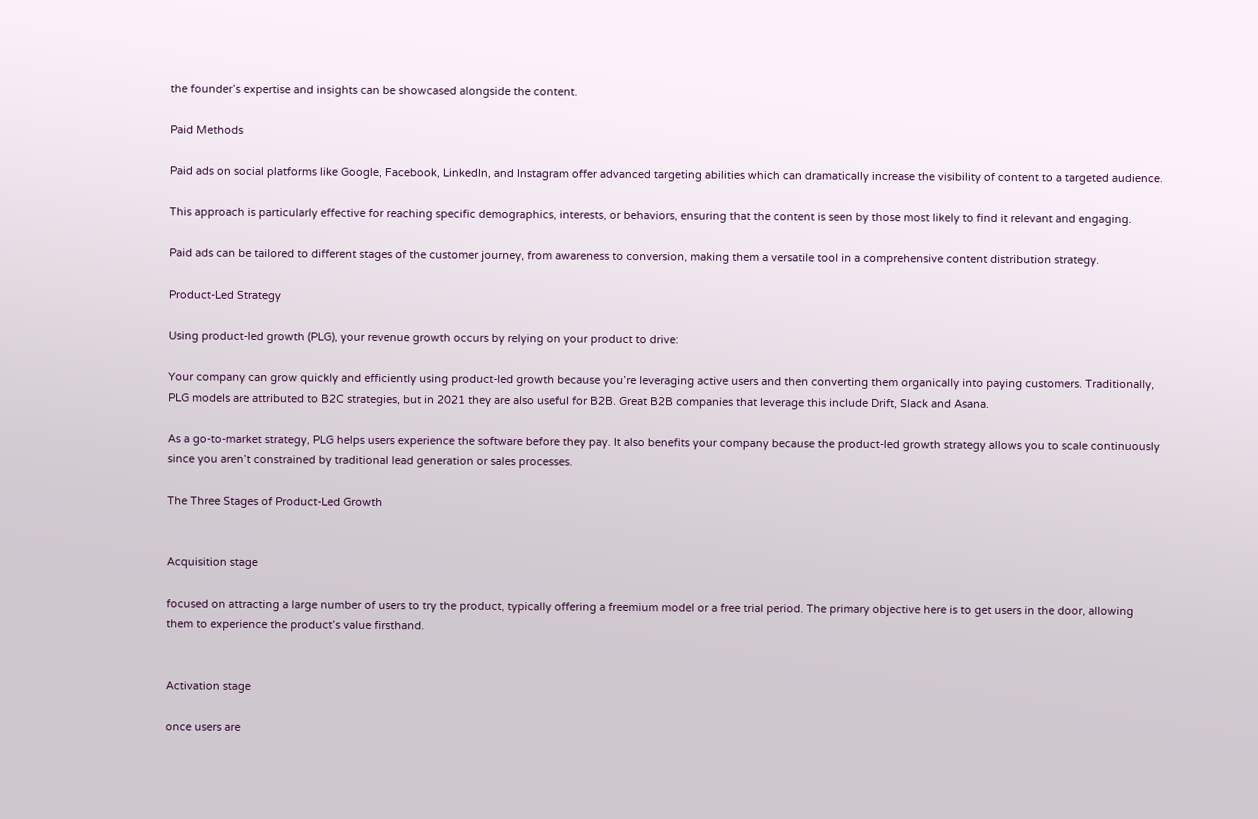the founder’s expertise and insights can be showcased alongside the content.

Paid Methods

Paid ads on social platforms like Google, Facebook, LinkedIn, and Instagram offer advanced targeting abilities which can dramatically increase the visibility of content to a targeted audience.

This approach is particularly effective for reaching specific demographics, interests, or behaviors, ensuring that the content is seen by those most likely to find it relevant and engaging.

Paid ads can be tailored to different stages of the customer journey, from awareness to conversion, making them a versatile tool in a comprehensive content distribution strategy.

Product-Led Strategy

Using product-led growth (PLG), your revenue growth occurs by relying on your product to drive:

Your company can grow quickly and efficiently using product-led growth because you’re leveraging active users and then converting them organically into paying customers. Traditionally, PLG models are attributed to B2C strategies, but in 2021 they are also useful for B2B. Great B2B companies that leverage this include Drift, Slack and Asana.

As a go-to-market strategy, PLG helps users experience the software before they pay. It also benefits your company because the product-led growth strategy allows you to scale continuously since you aren’t constrained by traditional lead generation or sales processes.

The Three Stages of Product-Led Growth


Acquisition stage

focused on attracting a large number of users to try the product, typically offering a freemium model or a free trial period. The primary objective here is to get users in the door, allowing them to experience the product’s value firsthand.


Activation stage

once users are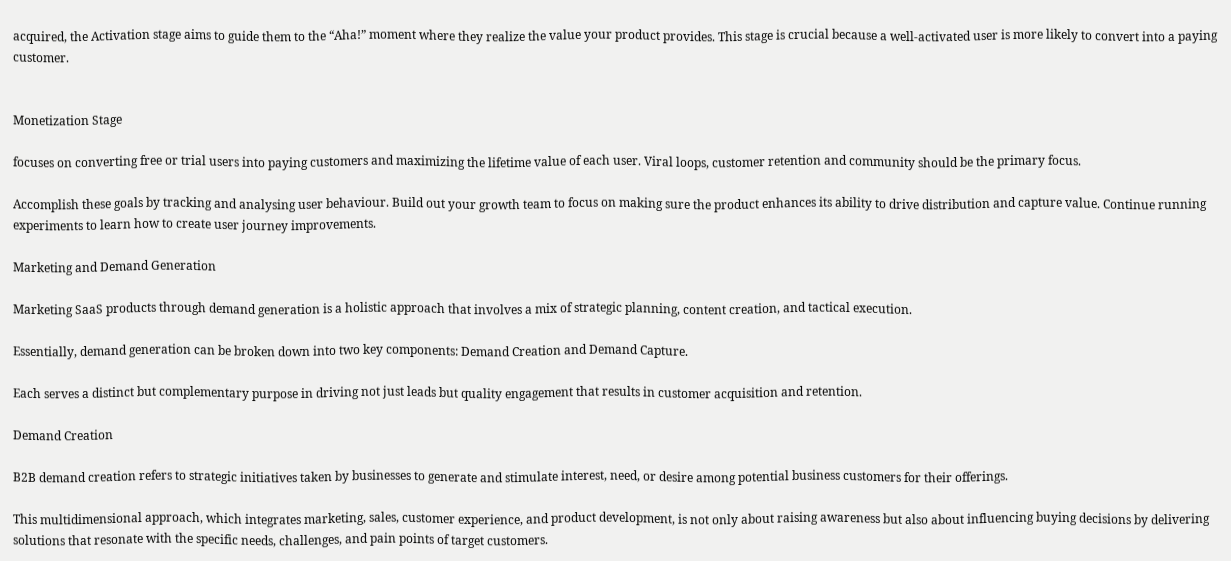acquired, the Activation stage aims to guide them to the “Aha!” moment where they realize the value your product provides. This stage is crucial because a well-activated user is more likely to convert into a paying customer.


Monetization Stage

focuses on converting free or trial users into paying customers and maximizing the lifetime value of each user. Viral loops, customer retention and community should be the primary focus.

Accomplish these goals by tracking and analysing user behaviour. Build out your growth team to focus on making sure the product enhances its ability to drive distribution and capture value. Continue running experiments to learn how to create user journey improvements.

Marketing and Demand Generation

Marketing SaaS products through demand generation is a holistic approach that involves a mix of strategic planning, content creation, and tactical execution.

Essentially, demand generation can be broken down into two key components: Demand Creation and Demand Capture.

Each serves a distinct but complementary purpose in driving not just leads but quality engagement that results in customer acquisition and retention.

Demand Creation

B2B demand creation refers to strategic initiatives taken by businesses to generate and stimulate interest, need, or desire among potential business customers for their offerings.

This multidimensional approach, which integrates marketing, sales, customer experience, and product development, is not only about raising awareness but also about influencing buying decisions by delivering solutions that resonate with the specific needs, challenges, and pain points of target customers.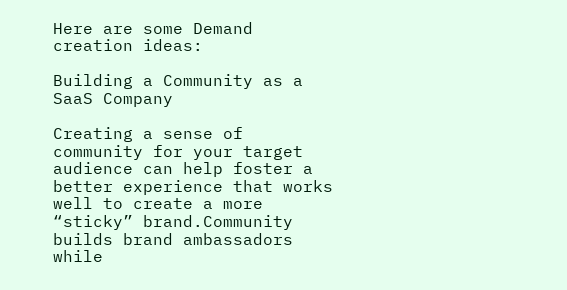Here are some Demand creation ideas:

Building a Community as a SaaS Company

Creating a sense of community for your target audience can help foster a better experience that works well to create a more “sticky” brand.Community builds brand ambassadors while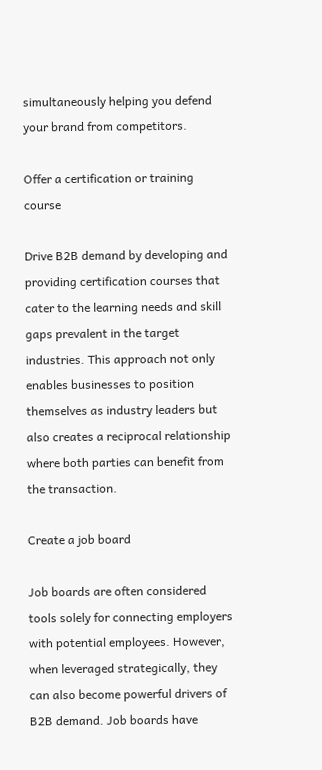simultaneously helping you defend your brand from competitors.

Offer a certification or training course

Drive B2B demand by developing and providing certification courses that cater to the learning needs and skill gaps prevalent in the target industries. This approach not only enables businesses to position themselves as industry leaders but also creates a reciprocal relationship where both parties can benefit from the transaction.

Create a job board

Job boards are often considered tools solely for connecting employers with potential employees. However, when leveraged strategically, they can also become powerful drivers of B2B demand. Job boards have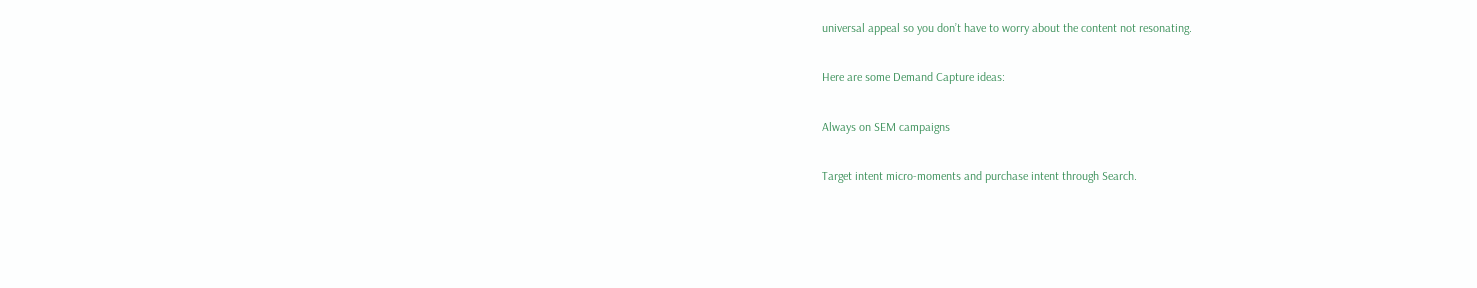universal appeal so you don’t have to worry about the content not resonating.

Here are some Demand Capture ideas:

Always on SEM campaigns

Target intent micro-moments and purchase intent through Search.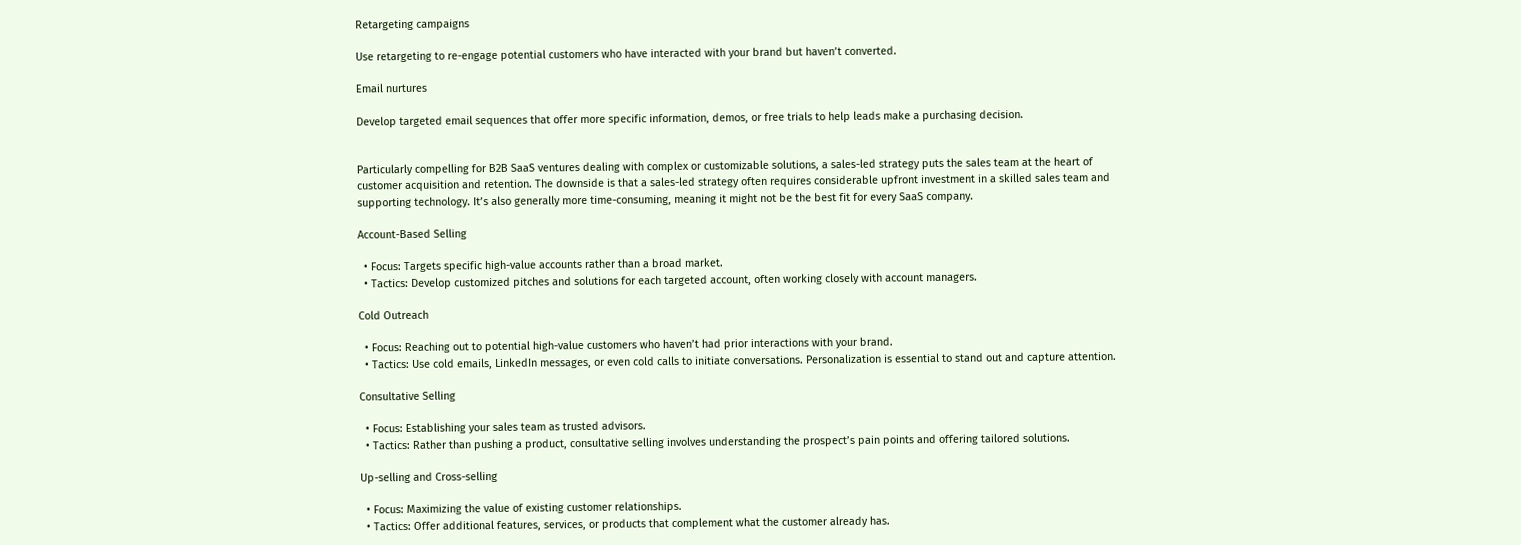Retargeting campaigns

Use retargeting to re-engage potential customers who have interacted with your brand but haven’t converted.

Email nurtures

Develop targeted email sequences that offer more specific information, demos, or free trials to help leads make a purchasing decision.


Particularly compelling for B2B SaaS ventures dealing with complex or customizable solutions, a sales-led strategy puts the sales team at the heart of customer acquisition and retention. The downside is that a sales-led strategy often requires considerable upfront investment in a skilled sales team and supporting technology. It’s also generally more time-consuming, meaning it might not be the best fit for every SaaS company.

Account-Based Selling

  • Focus: Targets specific high-value accounts rather than a broad market.
  • Tactics: Develop customized pitches and solutions for each targeted account, often working closely with account managers.

Cold Outreach

  • Focus: Reaching out to potential high-value customers who haven’t had prior interactions with your brand.
  • Tactics: Use cold emails, LinkedIn messages, or even cold calls to initiate conversations. Personalization is essential to stand out and capture attention.

Consultative Selling

  • Focus: Establishing your sales team as trusted advisors.
  • Tactics: Rather than pushing a product, consultative selling involves understanding the prospect’s pain points and offering tailored solutions.

Up-selling and Cross-selling

  • Focus: Maximizing the value of existing customer relationships.
  • Tactics: Offer additional features, services, or products that complement what the customer already has.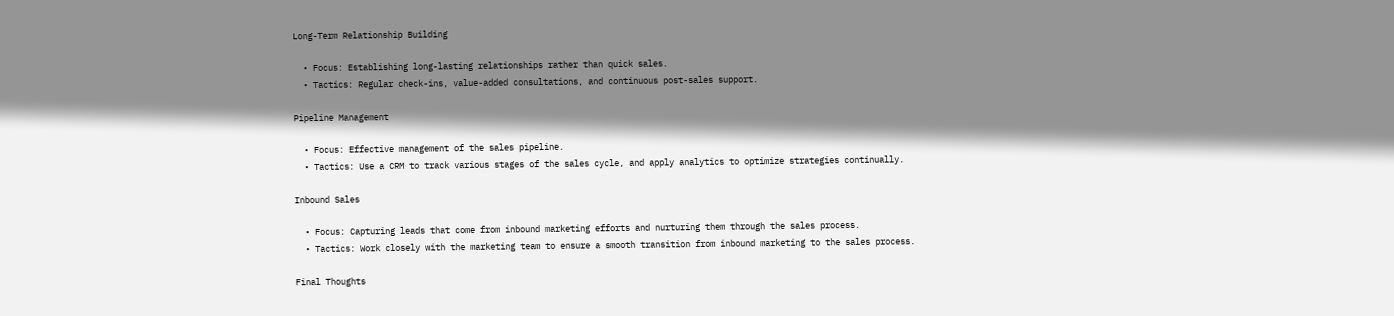Long-Term Relationship Building

  • Focus: Establishing long-lasting relationships rather than quick sales.
  • Tactics: Regular check-ins, value-added consultations, and continuous post-sales support.

Pipeline Management

  • Focus: Effective management of the sales pipeline.
  • Tactics: Use a CRM to track various stages of the sales cycle, and apply analytics to optimize strategies continually.

Inbound Sales

  • Focus: Capturing leads that come from inbound marketing efforts and nurturing them through the sales process.
  • Tactics: Work closely with the marketing team to ensure a smooth transition from inbound marketing to the sales process.

Final Thoughts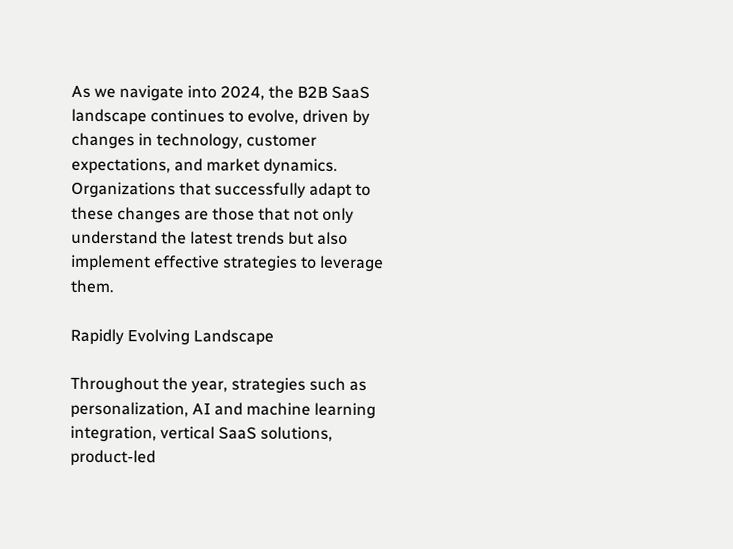As we navigate into 2024, the B2B SaaS landscape continues to evolve, driven by changes in technology, customer expectations, and market dynamics. Organizations that successfully adapt to these changes are those that not only understand the latest trends but also implement effective strategies to leverage them.

Rapidly Evolving Landscape

Throughout the year, strategies such as personalization, AI and machine learning integration, vertical SaaS solutions, product-led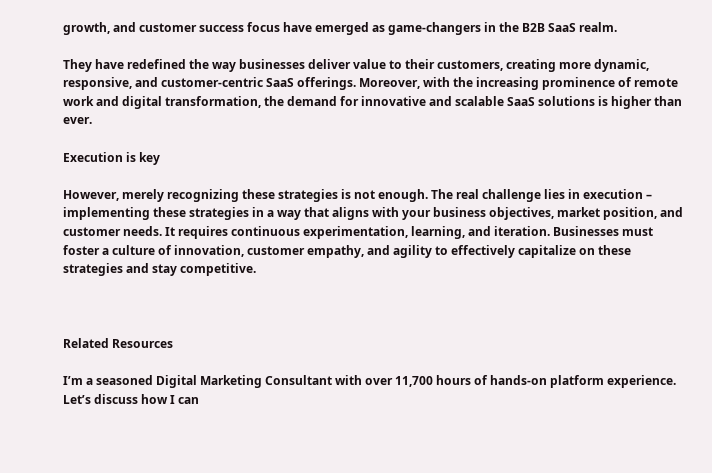growth, and customer success focus have emerged as game-changers in the B2B SaaS realm.

They have redefined the way businesses deliver value to their customers, creating more dynamic, responsive, and customer-centric SaaS offerings. Moreover, with the increasing prominence of remote work and digital transformation, the demand for innovative and scalable SaaS solutions is higher than ever.

Execution is key

However, merely recognizing these strategies is not enough. The real challenge lies in execution – implementing these strategies in a way that aligns with your business objectives, market position, and customer needs. It requires continuous experimentation, learning, and iteration. Businesses must foster a culture of innovation, customer empathy, and agility to effectively capitalize on these strategies and stay competitive.



Related Resources

I’m a seasoned Digital Marketing Consultant with over 11,700 hours of hands-on platform experience. Let’s discuss how I can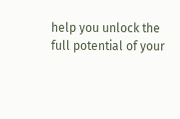help you unlock the full potential of your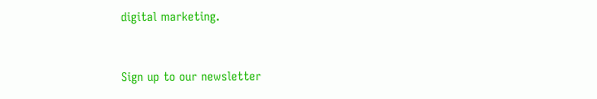digital marketing.


Sign up to our newsletter